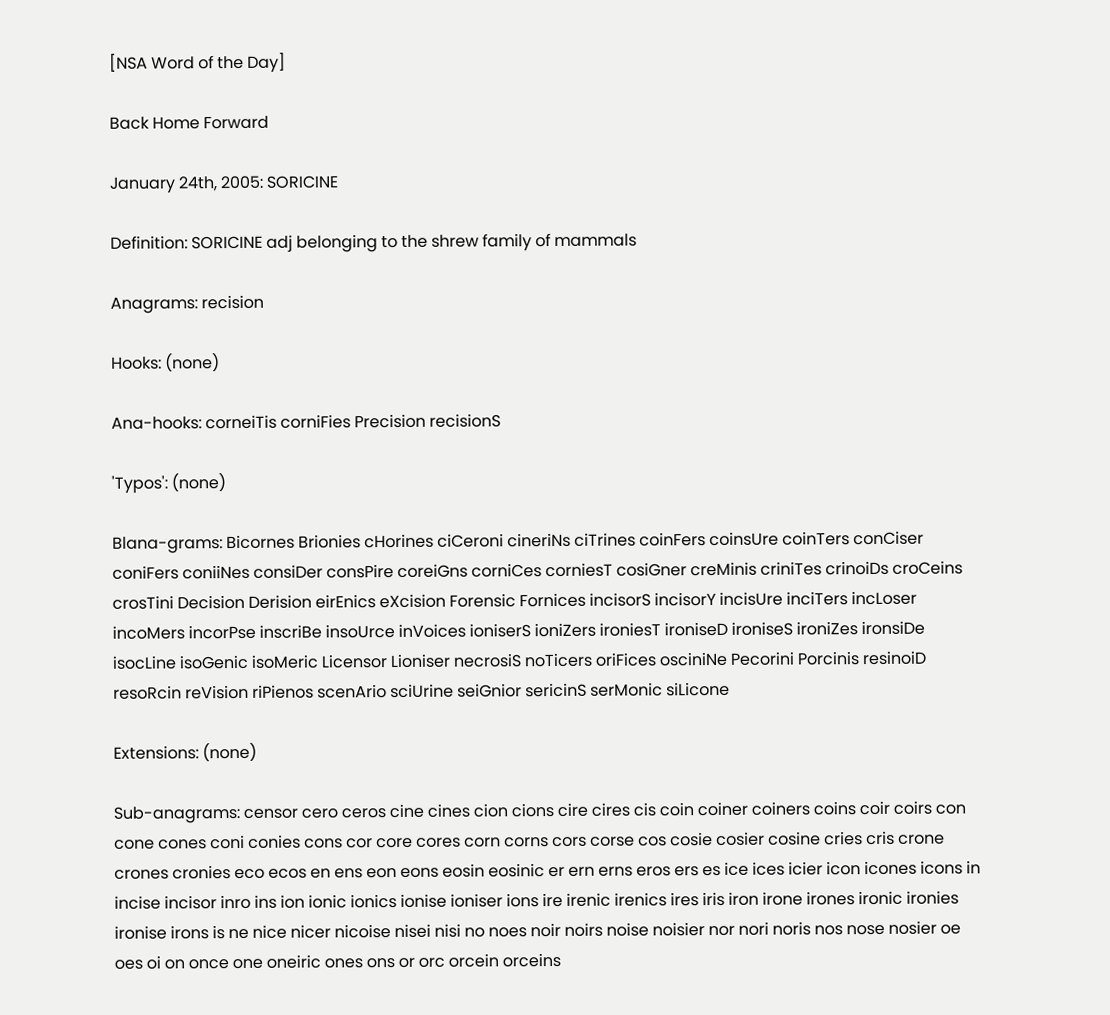[NSA Word of the Day]

Back Home Forward

January 24th, 2005: SORICINE

Definition: SORICINE adj belonging to the shrew family of mammals

Anagrams: recision

Hooks: (none)

Ana-hooks: corneiTis corniFies Precision recisionS

'Typos': (none)

Blana-grams: Bicornes Brionies cHorines ciCeroni cineriNs ciTrines coinFers coinsUre coinTers conCiser coniFers coniiNes consiDer consPire coreiGns corniCes corniesT cosiGner creMinis criniTes crinoiDs croCeins crosTini Decision Derision eirEnics eXcision Forensic Fornices incisorS incisorY incisUre inciTers incLoser incoMers incorPse inscriBe insoUrce inVoices ioniserS ioniZers ironiesT ironiseD ironiseS ironiZes ironsiDe isocLine isoGenic isoMeric Licensor Lioniser necrosiS noTicers oriFices osciniNe Pecorini Porcinis resinoiD resoRcin reVision riPienos scenArio sciUrine seiGnior sericinS serMonic siLicone

Extensions: (none)

Sub-anagrams: censor cero ceros cine cines cion cions cire cires cis coin coiner coiners coins coir coirs con cone cones coni conies cons cor core cores corn corns cors corse cos cosie cosier cosine cries cris crone crones cronies eco ecos en ens eon eons eosin eosinic er ern erns eros ers es ice ices icier icon icones icons in incise incisor inro ins ion ionic ionics ionise ioniser ions ire irenic irenics ires iris iron irone irones ironic ironies ironise irons is ne nice nicer nicoise nisei nisi no noes noir noirs noise noisier nor nori noris nos nose nosier oe oes oi on once one oneiric ones ons or orc orcein orceins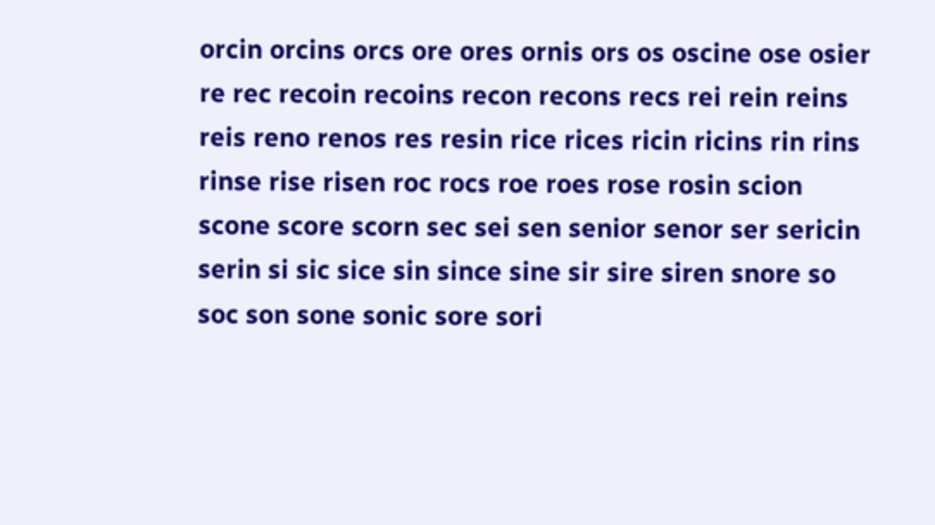orcin orcins orcs ore ores ornis ors os oscine ose osier re rec recoin recoins recon recons recs rei rein reins reis reno renos res resin rice rices ricin ricins rin rins rinse rise risen roc rocs roe roes rose rosin scion scone score scorn sec sei sen senior senor ser sericin serin si sic sice sin since sine sir sire siren snore so soc son sone sonic sore sori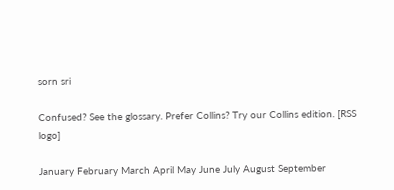sorn sri

Confused? See the glossary. Prefer Collins? Try our Collins edition. [RSS logo]

January February March April May June July August September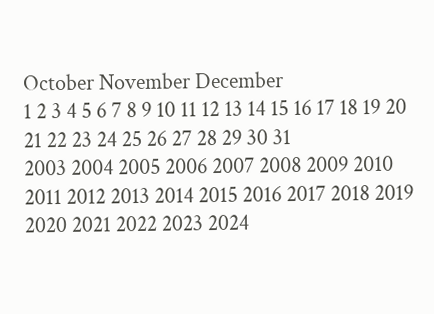October November December
1 2 3 4 5 6 7 8 9 10 11 12 13 14 15 16 17 18 19 20 21 22 23 24 25 26 27 28 29 30 31
2003 2004 2005 2006 2007 2008 2009 2010 2011 2012 2013 2014 2015 2016 2017 2018 2019 2020 2021 2022 2023 2024